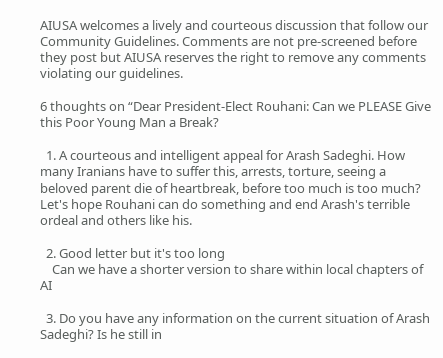AIUSA welcomes a lively and courteous discussion that follow our Community Guidelines. Comments are not pre-screened before they post but AIUSA reserves the right to remove any comments violating our guidelines.

6 thoughts on “Dear President-Elect Rouhani: Can we PLEASE Give this Poor Young Man a Break?

  1. A courteous and intelligent appeal for Arash Sadeghi. How many Iranians have to suffer this, arrests, torture, seeing a beloved parent die of heartbreak, before too much is too much? Let's hope Rouhani can do something and end Arash's terrible ordeal and others like his.

  2. Good letter but it's too long
    Can we have a shorter version to share within local chapters of AI

  3. Do you have any information on the current situation of Arash Sadeghi? Is he still in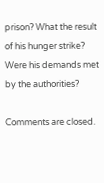prison? What the result of his hunger strike? Were his demands met by the authorities?

Comments are closed.